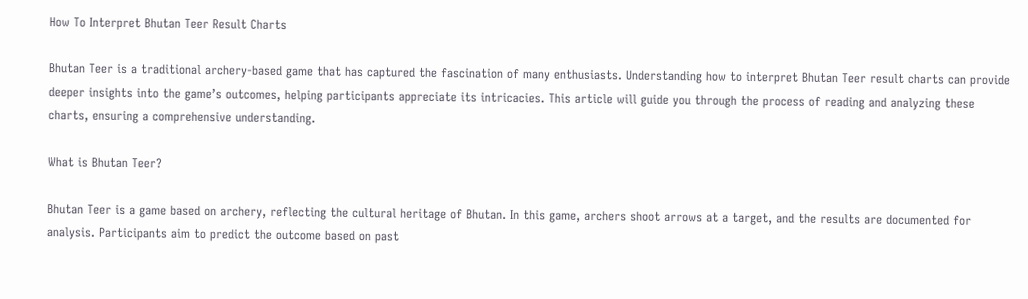How To Interpret Bhutan Teer Result Charts

Bhutan Teer is a traditional archery-based game that has captured the fascination of many enthusiasts. Understanding how to interpret Bhutan Teer result charts can provide deeper insights into the game’s outcomes, helping participants appreciate its intricacies. This article will guide you through the process of reading and analyzing these charts, ensuring a comprehensive understanding.

What is Bhutan Teer?

Bhutan Teer is a game based on archery, reflecting the cultural heritage of Bhutan. In this game, archers shoot arrows at a target, and the results are documented for analysis. Participants aim to predict the outcome based on past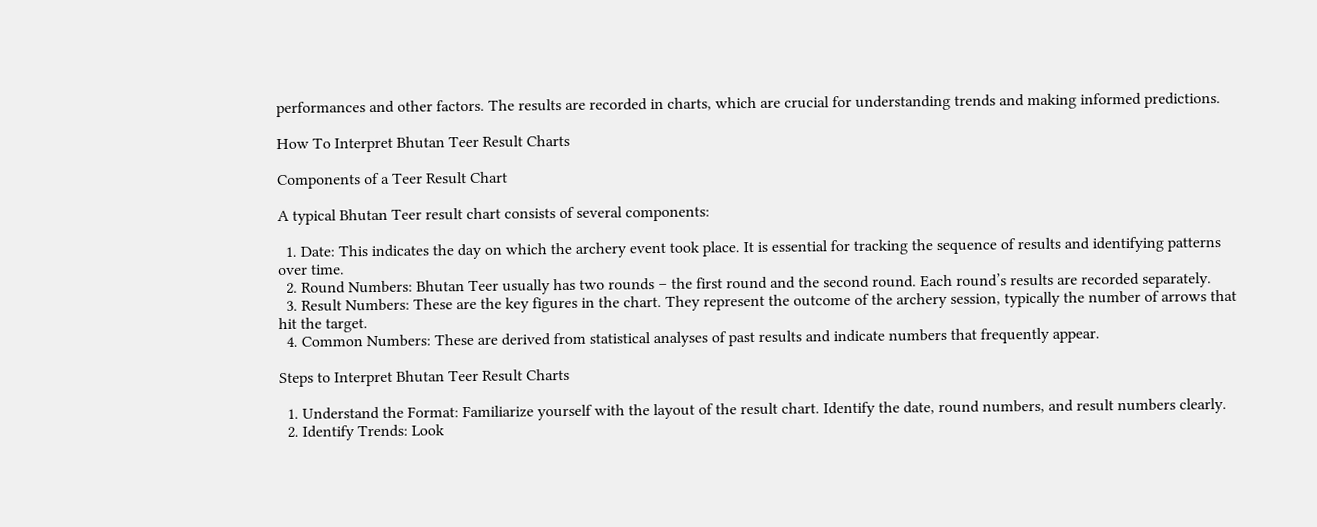performances and other factors. The results are recorded in charts, which are crucial for understanding trends and making informed predictions.

How To Interpret Bhutan Teer Result Charts

Components of a Teer Result Chart

A typical Bhutan Teer result chart consists of several components:

  1. Date: This indicates the day on which the archery event took place. It is essential for tracking the sequence of results and identifying patterns over time.
  2. Round Numbers: Bhutan Teer usually has two rounds – the first round and the second round. Each round’s results are recorded separately.
  3. Result Numbers: These are the key figures in the chart. They represent the outcome of the archery session, typically the number of arrows that hit the target.
  4. Common Numbers: These are derived from statistical analyses of past results and indicate numbers that frequently appear.

Steps to Interpret Bhutan Teer Result Charts

  1. Understand the Format: Familiarize yourself with the layout of the result chart. Identify the date, round numbers, and result numbers clearly.
  2. Identify Trends: Look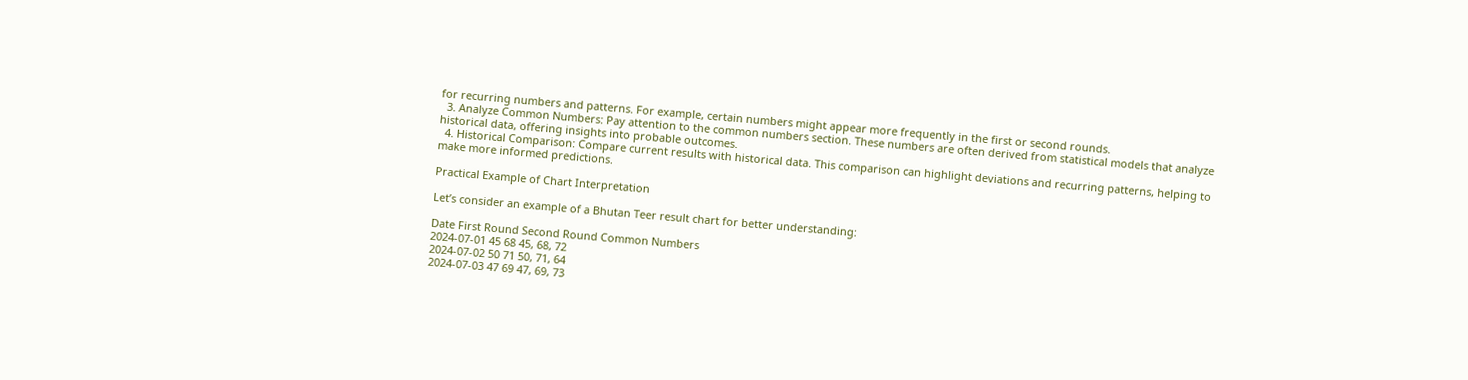for recurring numbers and patterns. For example, certain numbers might appear more frequently in the first or second rounds.
  3. Analyze Common Numbers: Pay attention to the common numbers section. These numbers are often derived from statistical models that analyze historical data, offering insights into probable outcomes.
  4. Historical Comparison: Compare current results with historical data. This comparison can highlight deviations and recurring patterns, helping to make more informed predictions.

Practical Example of Chart Interpretation

Let’s consider an example of a Bhutan Teer result chart for better understanding:

Date First Round Second Round Common Numbers
2024-07-01 45 68 45, 68, 72
2024-07-02 50 71 50, 71, 64
2024-07-03 47 69 47, 69, 73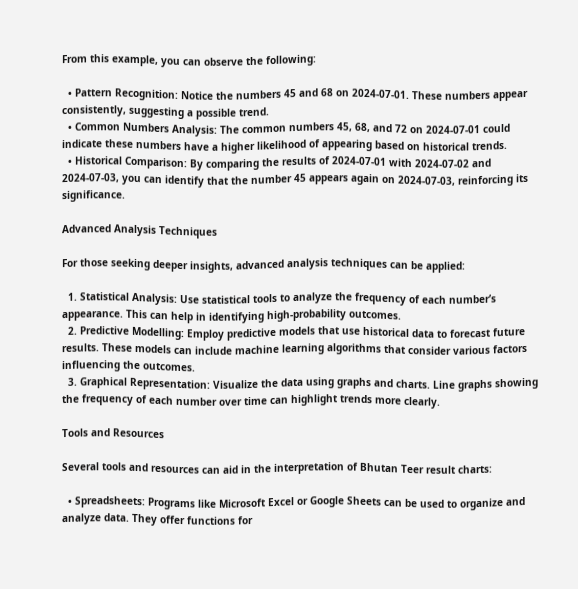From this example, you can observe the following:

  • Pattern Recognition: Notice the numbers 45 and 68 on 2024-07-01. These numbers appear consistently, suggesting a possible trend.
  • Common Numbers Analysis: The common numbers 45, 68, and 72 on 2024-07-01 could indicate these numbers have a higher likelihood of appearing based on historical trends.
  • Historical Comparison: By comparing the results of 2024-07-01 with 2024-07-02 and 2024-07-03, you can identify that the number 45 appears again on 2024-07-03, reinforcing its significance.

Advanced Analysis Techniques

For those seeking deeper insights, advanced analysis techniques can be applied:

  1. Statistical Analysis: Use statistical tools to analyze the frequency of each number’s appearance. This can help in identifying high-probability outcomes.
  2. Predictive Modelling: Employ predictive models that use historical data to forecast future results. These models can include machine learning algorithms that consider various factors influencing the outcomes.
  3. Graphical Representation: Visualize the data using graphs and charts. Line graphs showing the frequency of each number over time can highlight trends more clearly.

Tools and Resources

Several tools and resources can aid in the interpretation of Bhutan Teer result charts:

  • Spreadsheets: Programs like Microsoft Excel or Google Sheets can be used to organize and analyze data. They offer functions for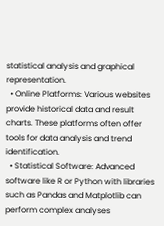statistical analysis and graphical representation.
  • Online Platforms: Various websites provide historical data and result charts. These platforms often offer tools for data analysis and trend identification.
  • Statistical Software: Advanced software like R or Python with libraries such as Pandas and Matplotlib can perform complex analyses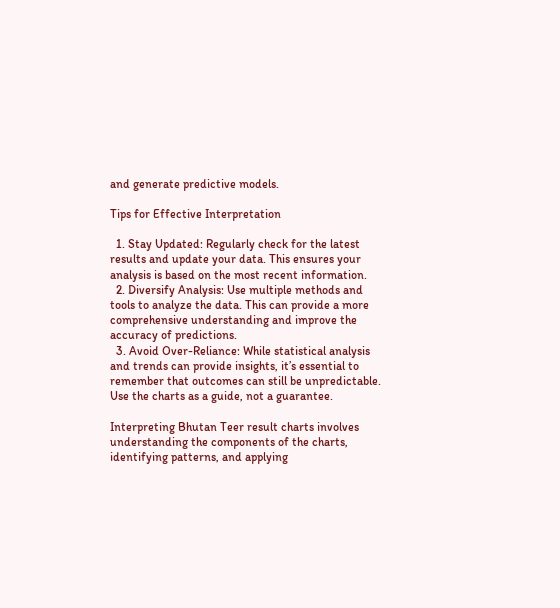and generate predictive models.

Tips for Effective Interpretation

  1. Stay Updated: Regularly check for the latest results and update your data. This ensures your analysis is based on the most recent information.
  2. Diversify Analysis: Use multiple methods and tools to analyze the data. This can provide a more comprehensive understanding and improve the accuracy of predictions.
  3. Avoid Over-Reliance: While statistical analysis and trends can provide insights, it’s essential to remember that outcomes can still be unpredictable. Use the charts as a guide, not a guarantee.

Interpreting Bhutan Teer result charts involves understanding the components of the charts, identifying patterns, and applying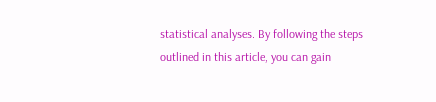statistical analyses. By following the steps outlined in this article, you can gain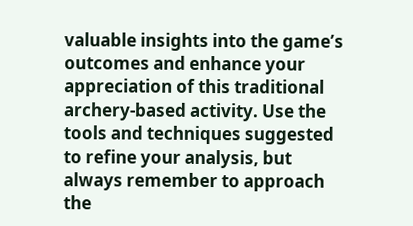valuable insights into the game’s outcomes and enhance your appreciation of this traditional archery-based activity. Use the tools and techniques suggested to refine your analysis, but always remember to approach the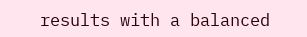results with a balanced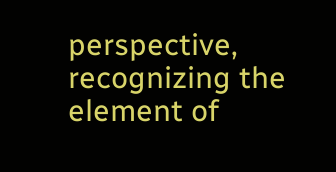perspective, recognizing the element of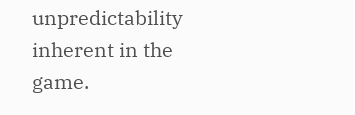unpredictability inherent in the game.